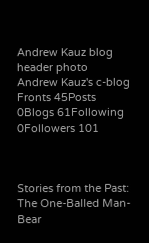Andrew Kauz blog header photo
Andrew Kauz's c-blog
Fronts 45Posts 0Blogs 61Following 0Followers 101



Stories from the Past: The One-Balled Man-Bear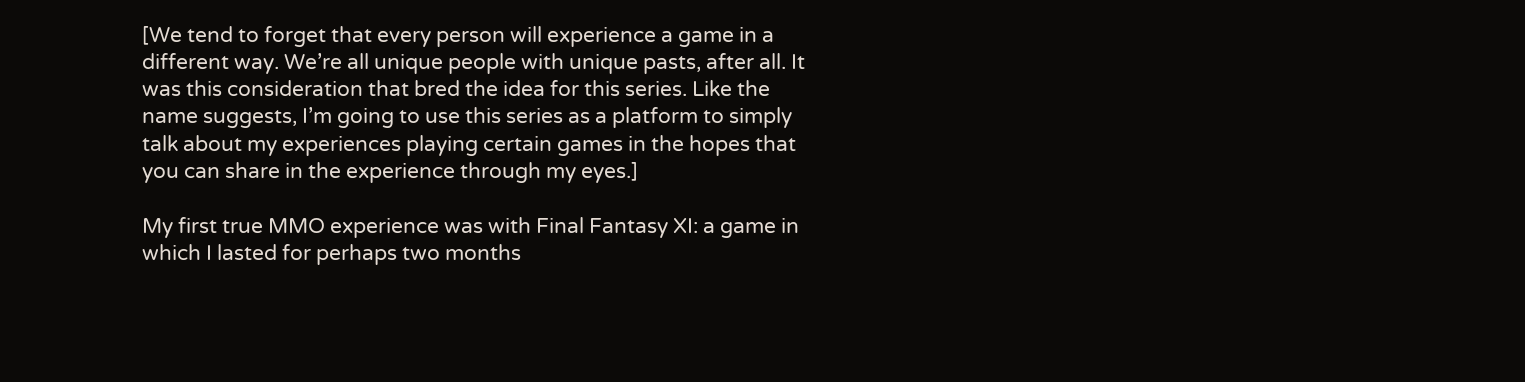[We tend to forget that every person will experience a game in a different way. We’re all unique people with unique pasts, after all. It was this consideration that bred the idea for this series. Like the name suggests, I’m going to use this series as a platform to simply talk about my experiences playing certain games in the hopes that you can share in the experience through my eyes.]

My first true MMO experience was with Final Fantasy XI: a game in which I lasted for perhaps two months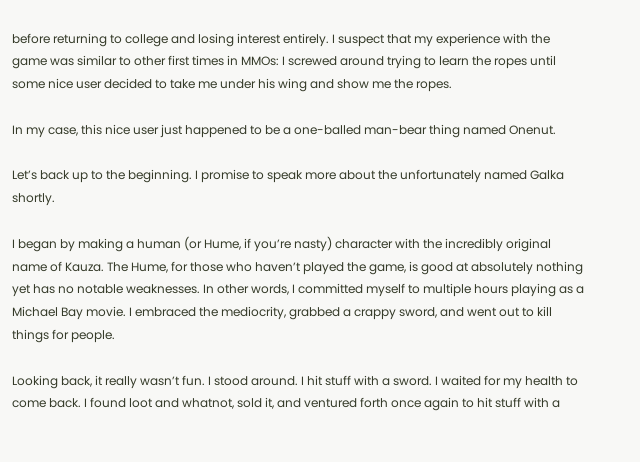before returning to college and losing interest entirely. I suspect that my experience with the game was similar to other first times in MMOs: I screwed around trying to learn the ropes until some nice user decided to take me under his wing and show me the ropes.

In my case, this nice user just happened to be a one-balled man-bear thing named Onenut.

Let’s back up to the beginning. I promise to speak more about the unfortunately named Galka shortly.

I began by making a human (or Hume, if you’re nasty) character with the incredibly original name of Kauza. The Hume, for those who haven’t played the game, is good at absolutely nothing yet has no notable weaknesses. In other words, I committed myself to multiple hours playing as a Michael Bay movie. I embraced the mediocrity, grabbed a crappy sword, and went out to kill things for people.

Looking back, it really wasn’t fun. I stood around. I hit stuff with a sword. I waited for my health to come back. I found loot and whatnot, sold it, and ventured forth once again to hit stuff with a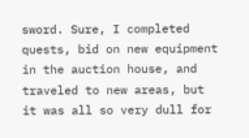sword. Sure, I completed quests, bid on new equipment in the auction house, and traveled to new areas, but it was all so very dull for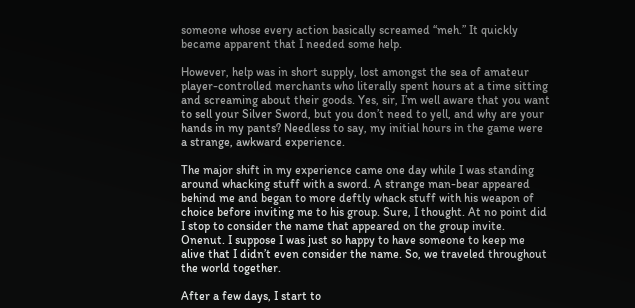someone whose every action basically screamed “meh.” It quickly became apparent that I needed some help.

However, help was in short supply, lost amongst the sea of amateur player-controlled merchants who literally spent hours at a time sitting and screaming about their goods. Yes, sir, I’m well aware that you want to sell your Silver Sword, but you don’t need to yell, and why are your hands in my pants? Needless to say, my initial hours in the game were a strange, awkward experience.

The major shift in my experience came one day while I was standing around whacking stuff with a sword. A strange man-bear appeared behind me and began to more deftly whack stuff with his weapon of choice before inviting me to his group. Sure, I thought. At no point did I stop to consider the name that appeared on the group invite. Onenut. I suppose I was just so happy to have someone to keep me alive that I didn’t even consider the name. So, we traveled throughout the world together.

After a few days, I start to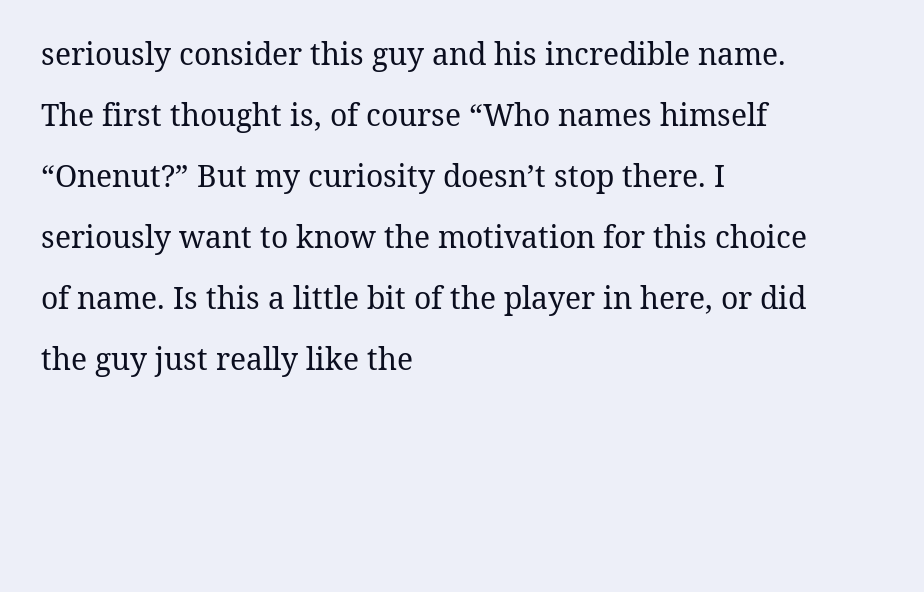seriously consider this guy and his incredible name. The first thought is, of course “Who names himself “Onenut?” But my curiosity doesn’t stop there. I seriously want to know the motivation for this choice of name. Is this a little bit of the player in here, or did the guy just really like the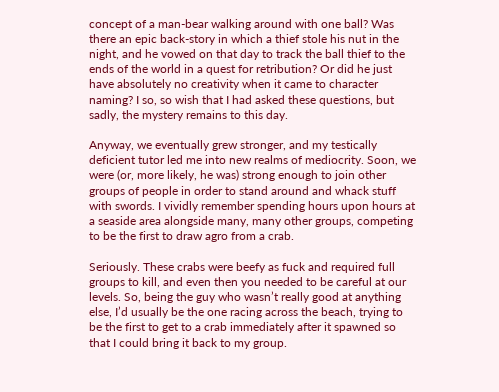concept of a man-bear walking around with one ball? Was there an epic back-story in which a thief stole his nut in the night, and he vowed on that day to track the ball thief to the ends of the world in a quest for retribution? Or did he just have absolutely no creativity when it came to character naming? I so, so wish that I had asked these questions, but sadly, the mystery remains to this day.

Anyway, we eventually grew stronger, and my testically deficient tutor led me into new realms of mediocrity. Soon, we were (or, more likely, he was) strong enough to join other groups of people in order to stand around and whack stuff with swords. I vividly remember spending hours upon hours at a seaside area alongside many, many other groups, competing to be the first to draw agro from a crab.

Seriously. These crabs were beefy as fuck and required full groups to kill, and even then you needed to be careful at our levels. So, being the guy who wasn’t really good at anything else, I’d usually be the one racing across the beach, trying to be the first to get to a crab immediately after it spawned so that I could bring it back to my group.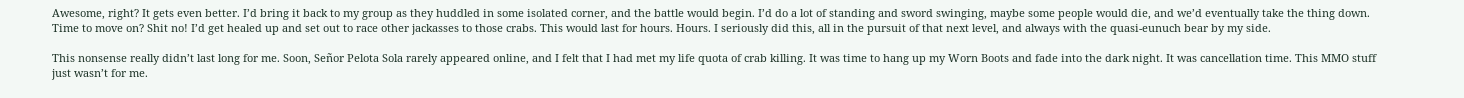Awesome, right? It gets even better. I’d bring it back to my group as they huddled in some isolated corner, and the battle would begin. I’d do a lot of standing and sword swinging, maybe some people would die, and we’d eventually take the thing down. Time to move on? Shit no! I’d get healed up and set out to race other jackasses to those crabs. This would last for hours. Hours. I seriously did this, all in the pursuit of that next level, and always with the quasi-eunuch bear by my side.

This nonsense really didn’t last long for me. Soon, Señor Pelota Sola rarely appeared online, and I felt that I had met my life quota of crab killing. It was time to hang up my Worn Boots and fade into the dark night. It was cancellation time. This MMO stuff just wasn’t for me.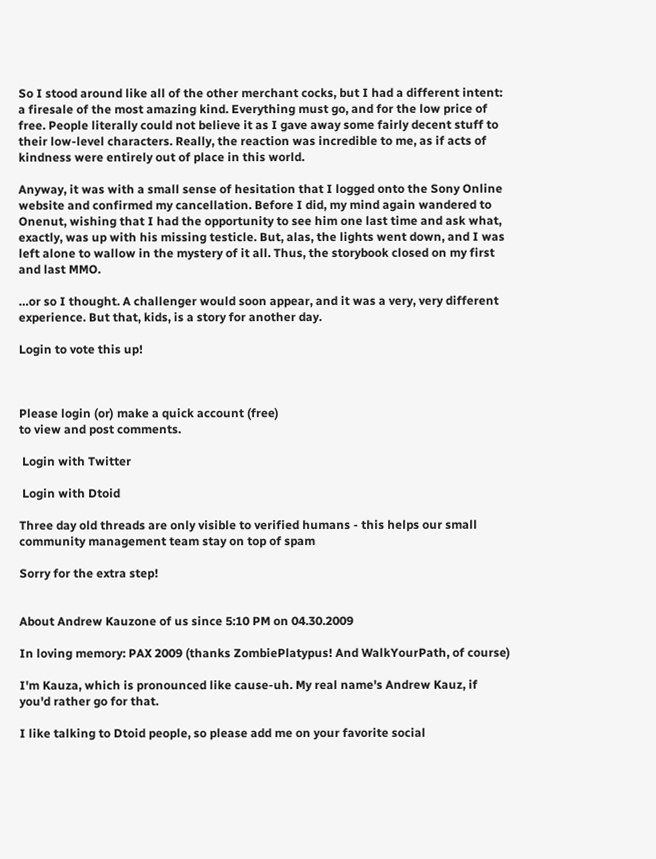So I stood around like all of the other merchant cocks, but I had a different intent: a firesale of the most amazing kind. Everything must go, and for the low price of free. People literally could not believe it as I gave away some fairly decent stuff to their low-level characters. Really, the reaction was incredible to me, as if acts of kindness were entirely out of place in this world.

Anyway, it was with a small sense of hesitation that I logged onto the Sony Online website and confirmed my cancellation. Before I did, my mind again wandered to Onenut, wishing that I had the opportunity to see him one last time and ask what, exactly, was up with his missing testicle. But, alas, the lights went down, and I was left alone to wallow in the mystery of it all. Thus, the storybook closed on my first and last MMO.

…or so I thought. A challenger would soon appear, and it was a very, very different experience. But that, kids, is a story for another day.

Login to vote this up!



Please login (or) make a quick account (free)
to view and post comments.

 Login with Twitter

 Login with Dtoid

Three day old threads are only visible to verified humans - this helps our small community management team stay on top of spam

Sorry for the extra step!


About Andrew Kauzone of us since 5:10 PM on 04.30.2009

In loving memory: PAX 2009 (thanks ZombiePlatypus! And WalkYourPath, of course)

I'm Kauza, which is pronounced like cause-uh. My real name's Andrew Kauz, if you'd rather go for that.

I like talking to Dtoid people, so please add me on your favorite social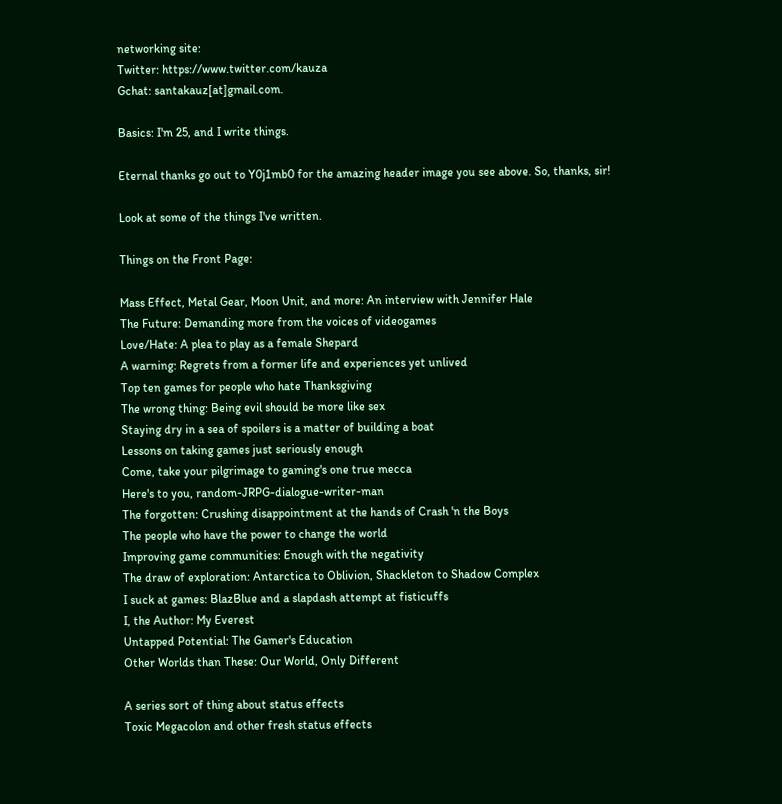networking site:
Twitter: https://www.twitter.com/kauza
Gchat: santakauz[at]gmail.com.

Basics: I'm 25, and I write things.

Eternal thanks go out to Y0j1mb0 for the amazing header image you see above. So, thanks, sir!

Look at some of the things I've written.

Things on the Front Page:

Mass Effect, Metal Gear, Moon Unit, and more: An interview with Jennifer Hale
The Future: Demanding more from the voices of videogames
Love/Hate: A plea to play as a female Shepard
A warning: Regrets from a former life and experiences yet unlived
Top ten games for people who hate Thanksgiving
The wrong thing: Being evil should be more like sex
Staying dry in a sea of spoilers is a matter of building a boat
Lessons on taking games just seriously enough
Come, take your pilgrimage to gaming's one true mecca
Here's to you, random-JRPG-dialogue-writer-man
The forgotten: Crushing disappointment at the hands of Crash 'n the Boys
The people who have the power to change the world
Improving game communities: Enough with the negativity
The draw of exploration: Antarctica to Oblivion, Shackleton to Shadow Complex
I suck at games: BlazBlue and a slapdash attempt at fisticuffs
I, the Author: My Everest
Untapped Potential: The Gamer's Education
Other Worlds than These: Our World, Only Different

A series sort of thing about status effects
Toxic Megacolon and other fresh status effects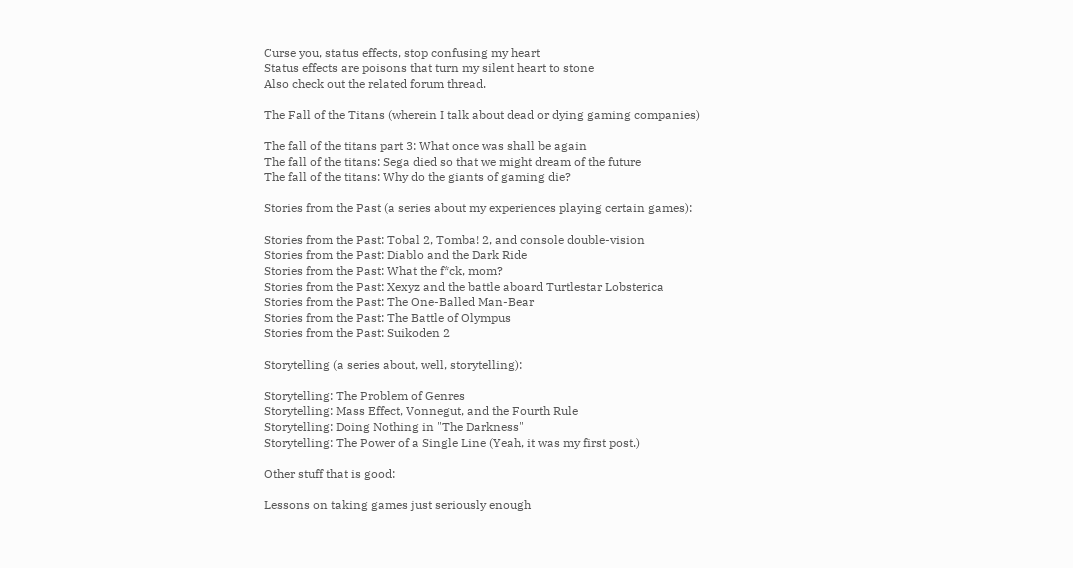Curse you, status effects, stop confusing my heart
Status effects are poisons that turn my silent heart to stone
Also check out the related forum thread.

The Fall of the Titans (wherein I talk about dead or dying gaming companies)

The fall of the titans part 3: What once was shall be again
The fall of the titans: Sega died so that we might dream of the future
The fall of the titans: Why do the giants of gaming die?

Stories from the Past (a series about my experiences playing certain games):

Stories from the Past: Tobal 2, Tomba! 2, and console double-vision
Stories from the Past: Diablo and the Dark Ride
Stories from the Past: What the f*ck, mom?
Stories from the Past: Xexyz and the battle aboard Turtlestar Lobsterica
Stories from the Past: The One-Balled Man-Bear
Stories from the Past: The Battle of Olympus
Stories from the Past: Suikoden 2

Storytelling (a series about, well, storytelling):

Storytelling: The Problem of Genres
Storytelling: Mass Effect, Vonnegut, and the Fourth Rule
Storytelling: Doing Nothing in "The Darkness"
Storytelling: The Power of a Single Line (Yeah, it was my first post.)

Other stuff that is good:

Lessons on taking games just seriously enough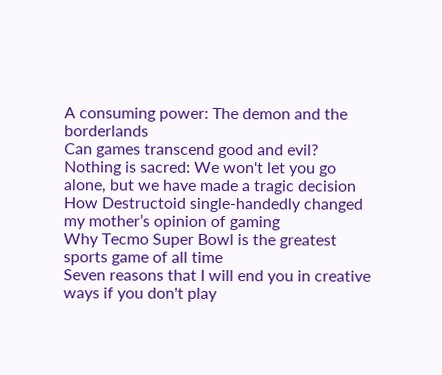A consuming power: The demon and the borderlands
Can games transcend good and evil?
Nothing is sacred: We won't let you go alone, but we have made a tragic decision
How Destructoid single-handedly changed my mother’s opinion of gaming
Why Tecmo Super Bowl is the greatest sports game of all time
Seven reasons that I will end you in creative ways if you don't play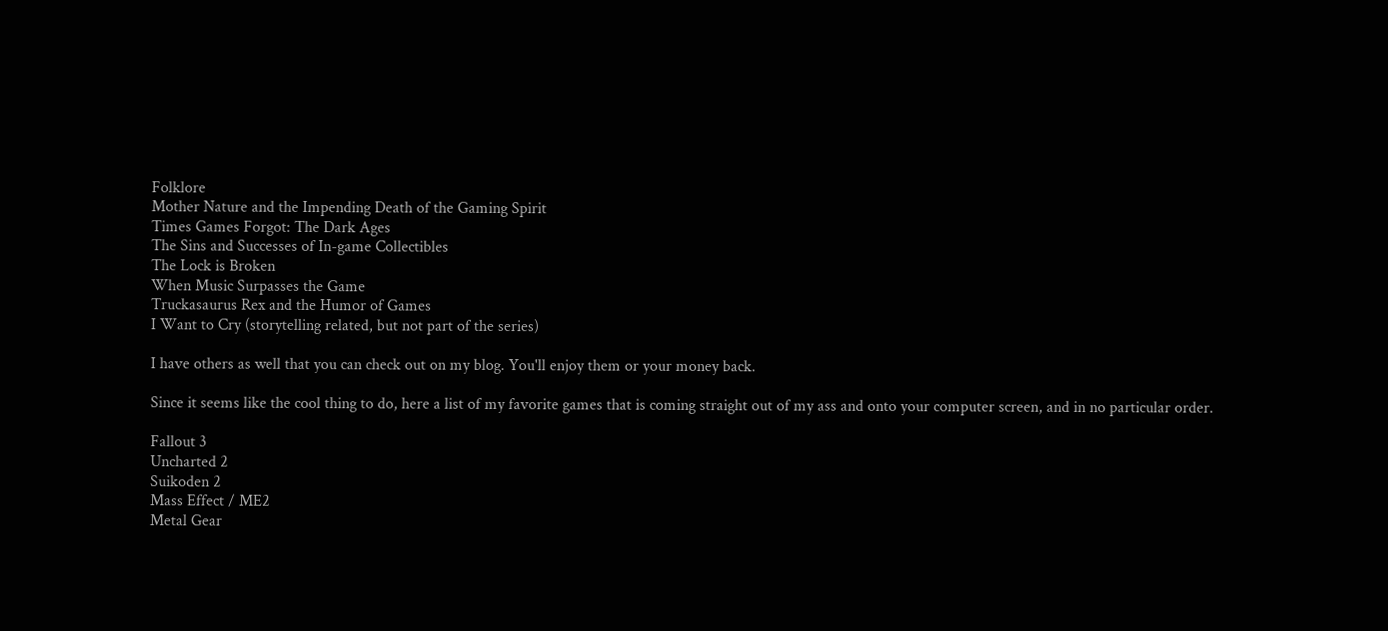Folklore
Mother Nature and the Impending Death of the Gaming Spirit
Times Games Forgot: The Dark Ages
The Sins and Successes of In-game Collectibles
The Lock is Broken
When Music Surpasses the Game
Truckasaurus Rex and the Humor of Games
I Want to Cry (storytelling related, but not part of the series)

I have others as well that you can check out on my blog. You'll enjoy them or your money back.

Since it seems like the cool thing to do, here a list of my favorite games that is coming straight out of my ass and onto your computer screen, and in no particular order.

Fallout 3
Uncharted 2
Suikoden 2
Mass Effect / ME2
Metal Gear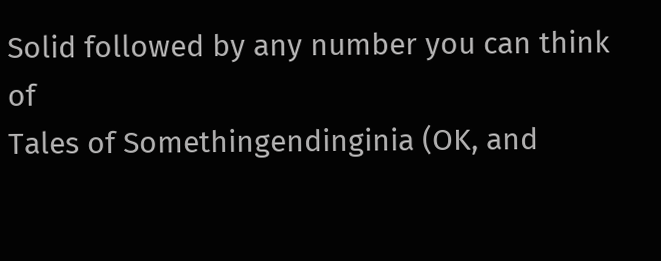Solid followed by any number you can think of
Tales of Somethingendinginia (OK, and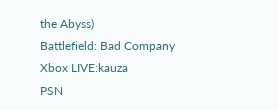the Abyss)
Battlefield: Bad Company
Xbox LIVE:kauza
PSN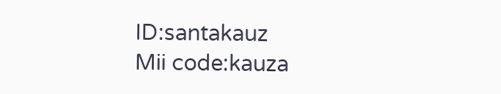ID:santakauz
Mii code:kauza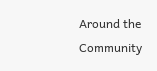Around the Community